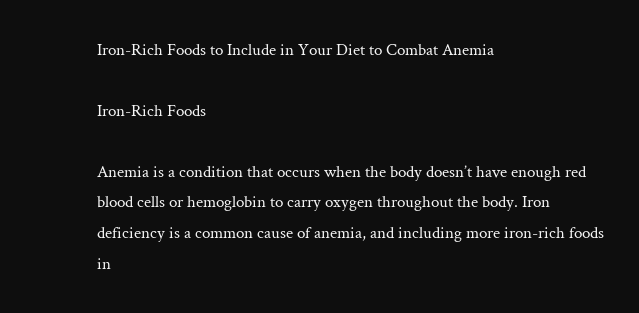Iron-Rich Foods to Include in Your Diet to Combat Anemia

Iron-Rich Foods

Anemia is a condition that occurs when the body doesn’t have enough red blood cells or hemoglobin to carry oxygen throughout the body. Iron deficiency is a common cause of anemia, and including more iron-rich foods in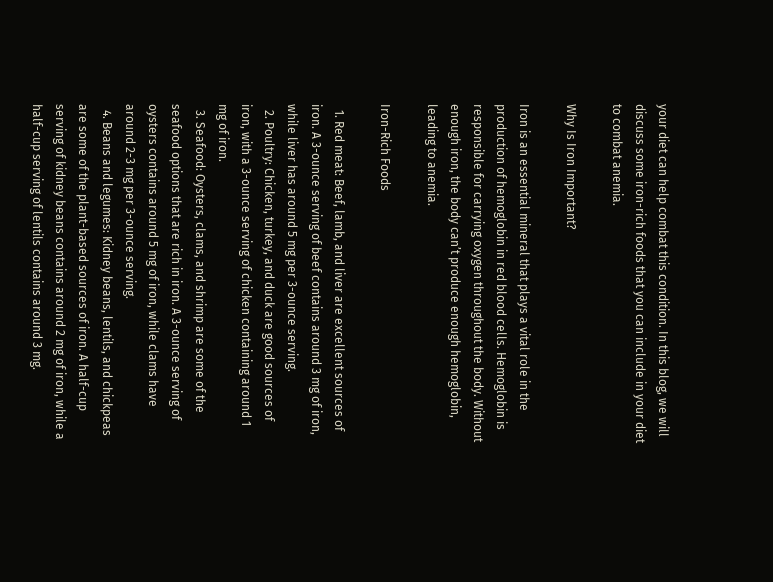your diet can help combat this condition. In this blog, we will discuss some iron-rich foods that you can include in your diet to combat anemia.

Why Is Iron Important?

Iron is an essential mineral that plays a vital role in the production of hemoglobin in red blood cells. Hemoglobin is responsible for carrying oxygen throughout the body. Without enough iron, the body can’t produce enough hemoglobin, leading to anemia.

Iron-Rich Foods

  1. Red meat: Beef, lamb, and liver are excellent sources of iron. A 3-ounce serving of beef contains around 3 mg of iron, while liver has around 5 mg per 3-ounce serving.
  2. Poultry: Chicken, turkey, and duck are good sources of iron, with a 3-ounce serving of chicken containing around 1 mg of iron.
  3. Seafood: Oysters, clams, and shrimp are some of the seafood options that are rich in iron. A 3-ounce serving of oysters contains around 5 mg of iron, while clams have around 2-3 mg per 3-ounce serving.
  4. Beans and legumes: Kidney beans, lentils, and chickpeas are some of the plant-based sources of iron. A half-cup serving of kidney beans contains around 2 mg of iron, while a half-cup serving of lentils contains around 3 mg.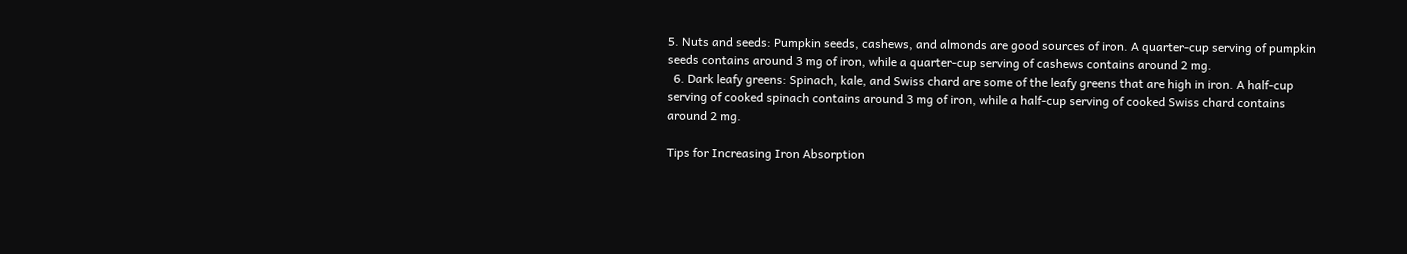5. Nuts and seeds: Pumpkin seeds, cashews, and almonds are good sources of iron. A quarter-cup serving of pumpkin seeds contains around 3 mg of iron, while a quarter-cup serving of cashews contains around 2 mg.
  6. Dark leafy greens: Spinach, kale, and Swiss chard are some of the leafy greens that are high in iron. A half-cup serving of cooked spinach contains around 3 mg of iron, while a half-cup serving of cooked Swiss chard contains around 2 mg.

Tips for Increasing Iron Absorption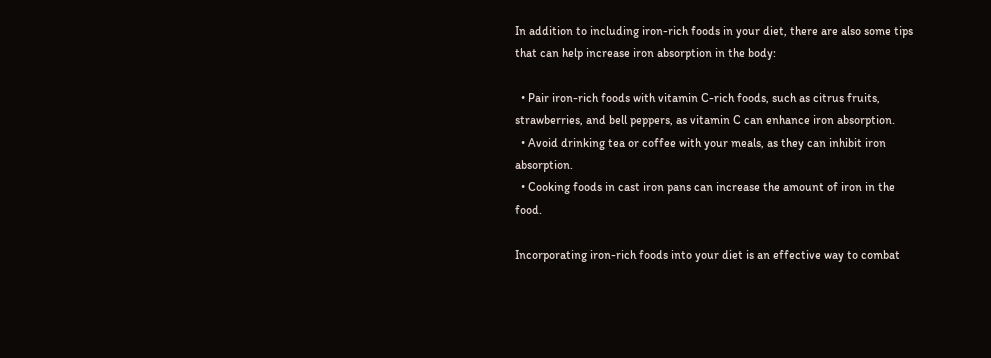In addition to including iron-rich foods in your diet, there are also some tips that can help increase iron absorption in the body:

  • Pair iron-rich foods with vitamin C-rich foods, such as citrus fruits, strawberries, and bell peppers, as vitamin C can enhance iron absorption.
  • Avoid drinking tea or coffee with your meals, as they can inhibit iron absorption.
  • Cooking foods in cast iron pans can increase the amount of iron in the food.

Incorporating iron-rich foods into your diet is an effective way to combat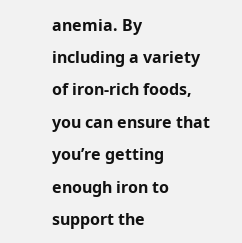anemia. By including a variety of iron-rich foods, you can ensure that you’re getting enough iron to support the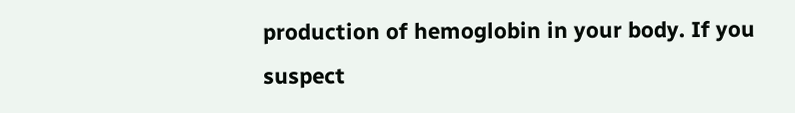production of hemoglobin in your body. If you suspect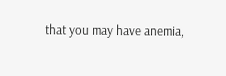that you may have anemia,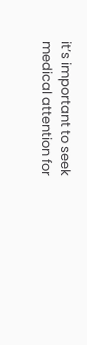it’s important to seek medical attention for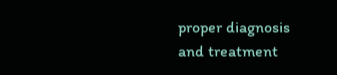proper diagnosis and treatment